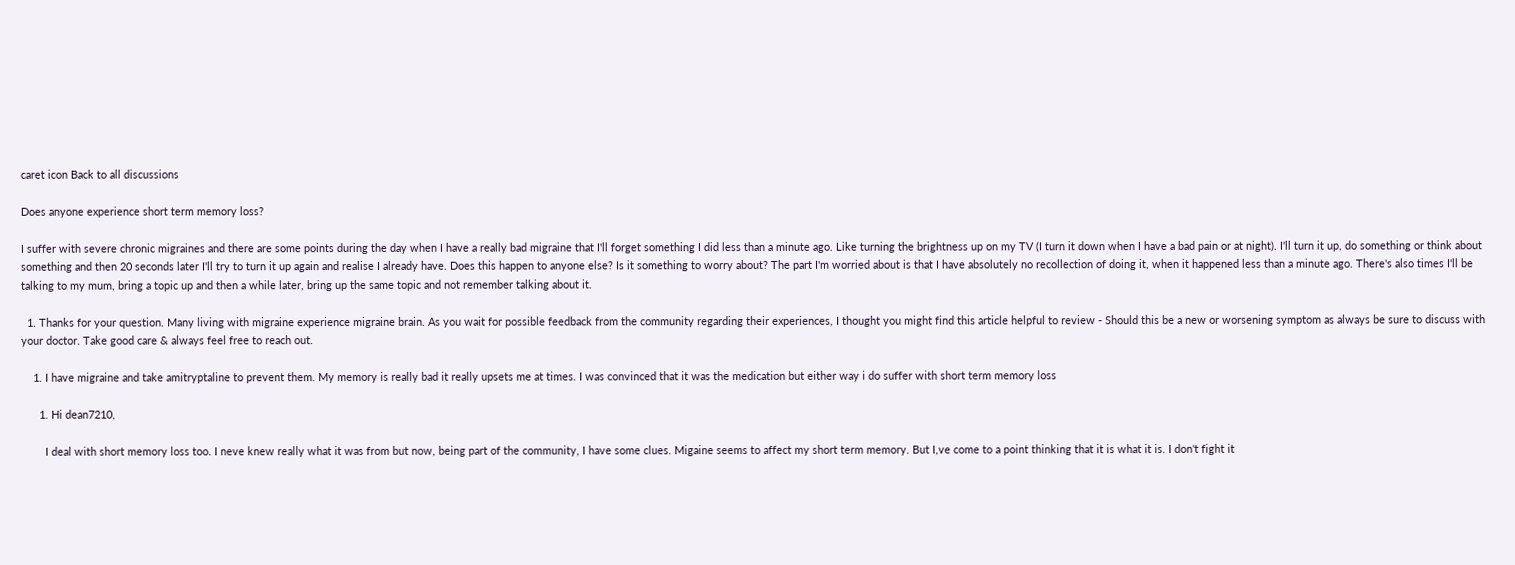caret icon Back to all discussions

Does anyone experience short term memory loss?

I suffer with severe chronic migraines and there are some points during the day when I have a really bad migraine that I'll forget something I did less than a minute ago. Like turning the brightness up on my TV (I turn it down when I have a bad pain or at night). I'll turn it up, do something or think about something and then 20 seconds later I'll try to turn it up again and realise I already have. Does this happen to anyone else? Is it something to worry about? The part I'm worried about is that I have absolutely no recollection of doing it, when it happened less than a minute ago. There's also times I'll be talking to my mum, bring a topic up and then a while later, bring up the same topic and not remember talking about it.

  1. Thanks for your question. Many living with migraine experience migraine brain. As you wait for possible feedback from the community regarding their experiences, I thought you might find this article helpful to review - Should this be a new or worsening symptom as always be sure to discuss with your doctor. Take good care & always feel free to reach out.

    1. I have migraine and take amitryptaline to prevent them. My memory is really bad it really upsets me at times. I was convinced that it was the medication but either way i do suffer with short term memory loss

      1. Hi dean7210,

        I deal with short memory loss too. I neve knew really what it was from but now, being part of the community, I have some clues. Migaine seems to affect my short term memory. But I,ve come to a point thinking that it is what it is. I don't fight it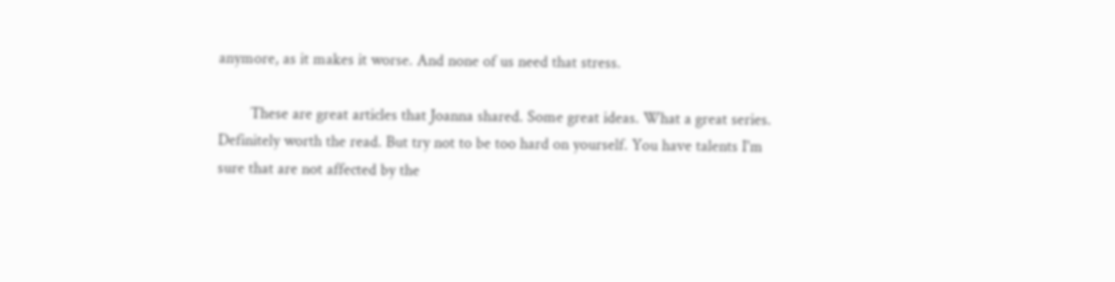anymore, as it makes it worse. And none of us need that stress.

        These are great articles that Joanna shared. Some great ideas. What a great series. Definitely worth the read. But try not to be too hard on yourself. You have talents I'm sure that are not affected by the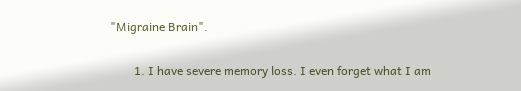"Migraine Brain".

        1. I have severe memory loss. I even forget what I am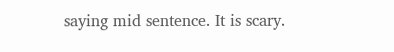saying mid sentence. It is scary.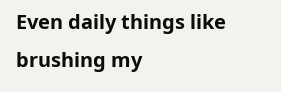Even daily things like brushing my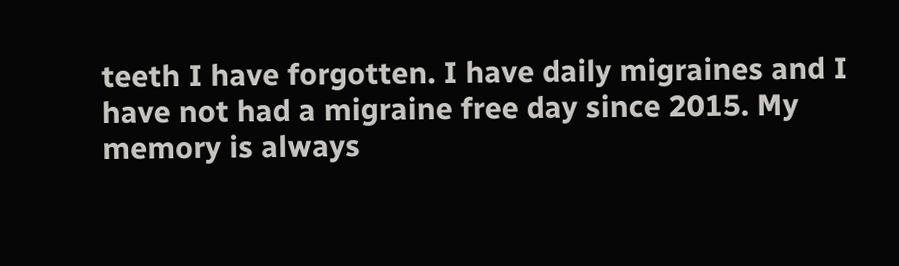teeth I have forgotten. I have daily migraines and I have not had a migraine free day since 2015. My memory is always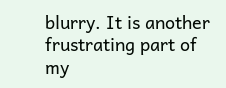blurry. It is another frustrating part of my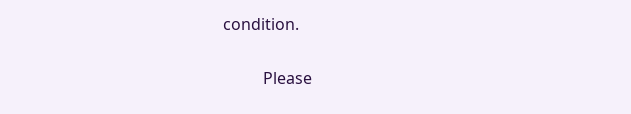condition.

          Please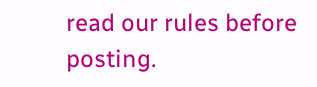read our rules before posting.